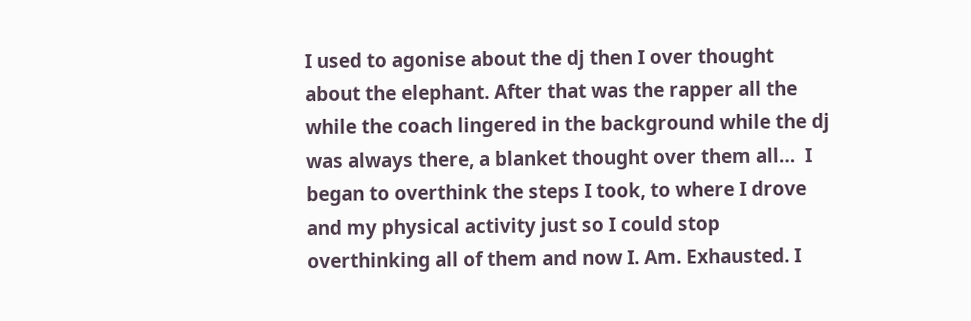I used to agonise about the dj then I over thought about the elephant. After that was the rapper all the while the coach lingered in the background while the dj was always there, a blanket thought over them all…  I began to overthink the steps I took, to where I drove and my physical activity just so I could stop overthinking all of them and now I. Am. Exhausted. I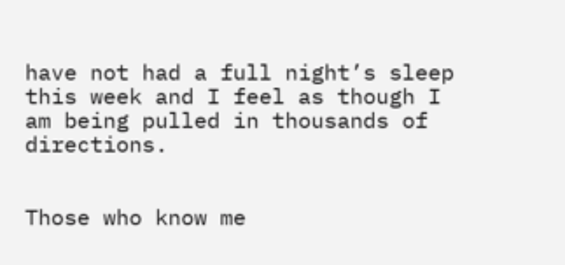have not had a full night’s sleep this week and I feel as though I am being pulled in thousands of directions.


Those who know me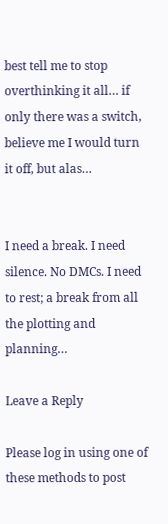best tell me to stop overthinking it all… if only there was a switch, believe me I would turn it off, but alas…


I need a break. I need silence. No DMCs. I need to rest; a break from all the plotting and planning…

Leave a Reply

Please log in using one of these methods to post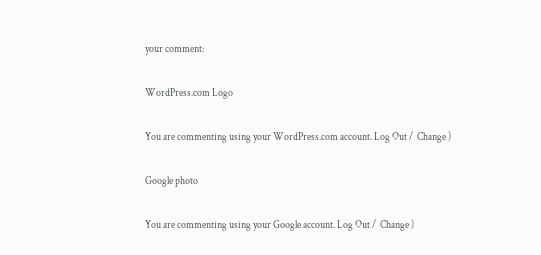your comment:

WordPress.com Logo

You are commenting using your WordPress.com account. Log Out /  Change )

Google photo

You are commenting using your Google account. Log Out /  Change )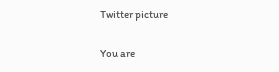Twitter picture

You are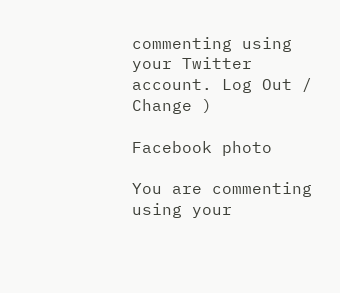commenting using your Twitter account. Log Out /  Change )

Facebook photo

You are commenting using your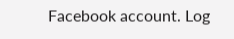Facebook account. Log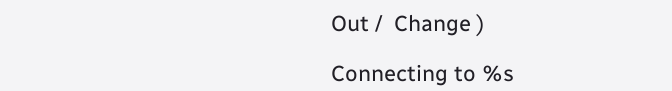Out /  Change )

Connecting to %s